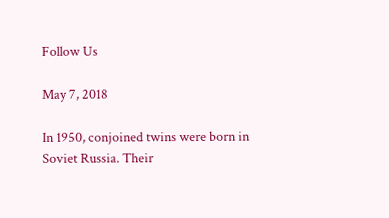Follow Us

May 7, 2018

In 1950, conjoined twins were born in Soviet Russia. Their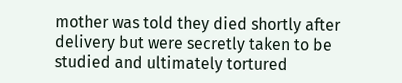mother was told they died shortly after delivery but were secretly taken to be studied and ultimately tortured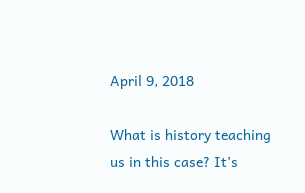April 9, 2018

What is history teaching us in this case? It’s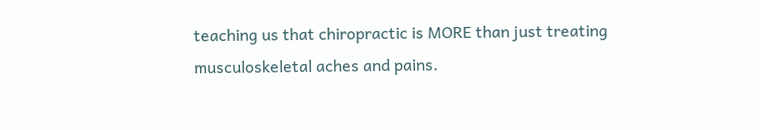teaching us that chiropractic is MORE than just treating musculoskeletal aches and pains.